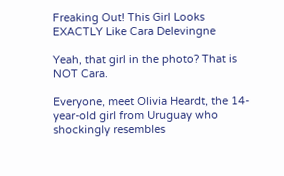Freaking Out! This Girl Looks EXACTLY Like Cara Delevingne

Yeah, that girl in the photo? That is NOT Cara.

Everyone, meet Olivia Heardt, the 14-year-old girl from Uruguay who shockingly resembles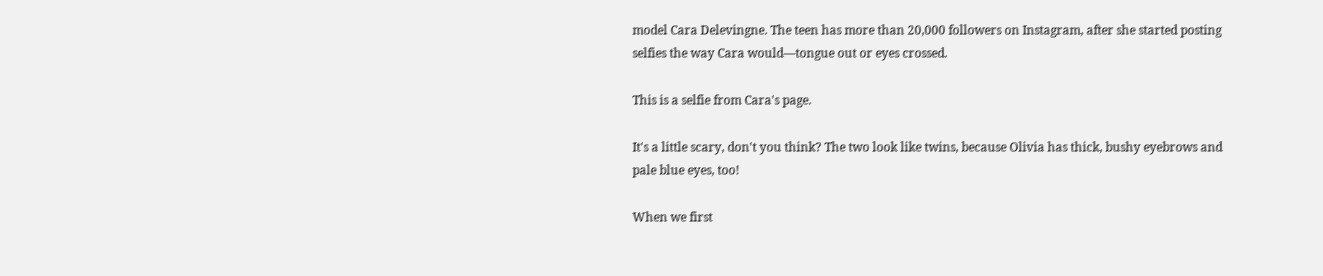model Cara Delevingne. The teen has more than 20,000 followers on Instagram, after she started posting selfies the way Cara would—tongue out or eyes crossed.

This is a selfie from Cara's page.

It's a little scary, don't you think? The two look like twins, because Olivia has thick, bushy eyebrows and pale blue eyes, too!

When we first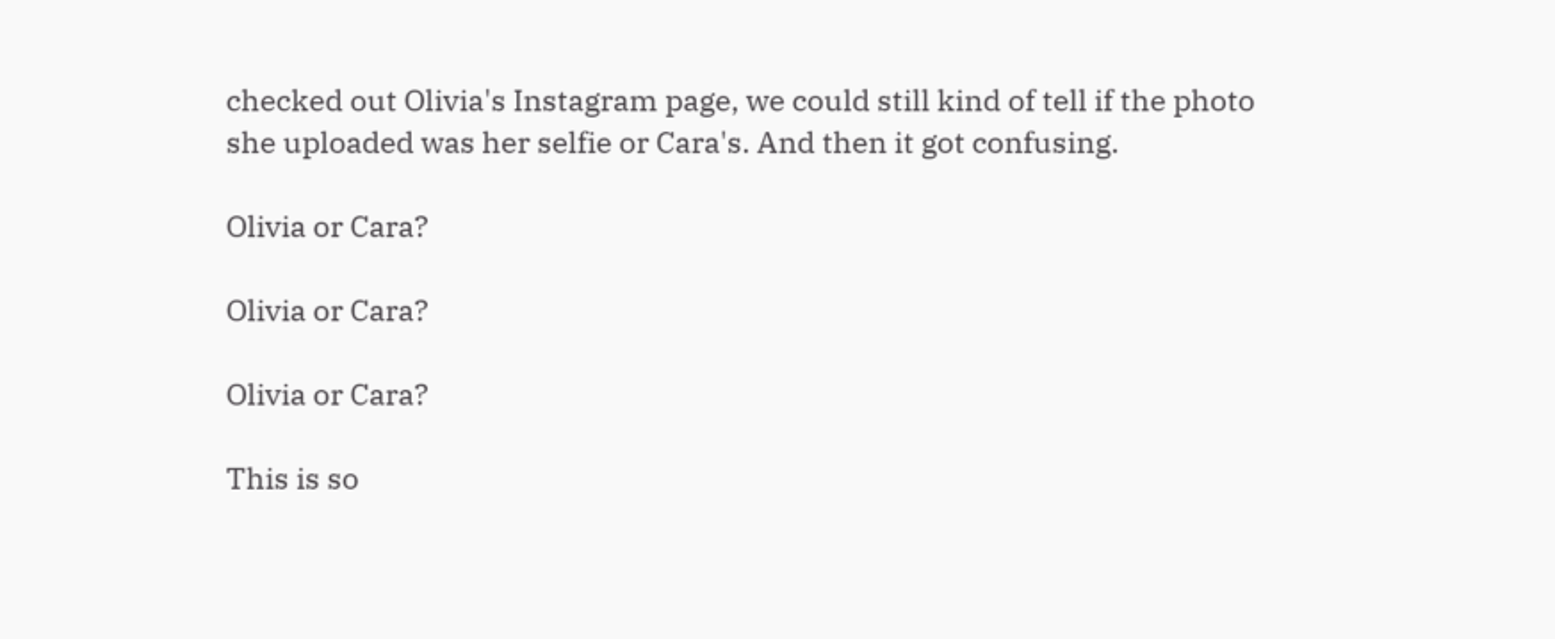checked out Olivia's Instagram page, we could still kind of tell if the photo she uploaded was her selfie or Cara's. And then it got confusing.

Olivia or Cara?

Olivia or Cara?

Olivia or Cara?

This is so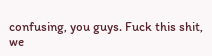confusing, you guys. Fuck this shit, we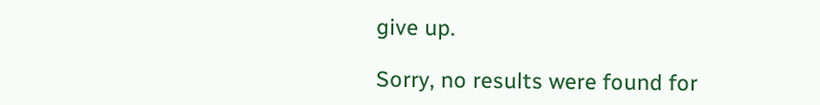give up.

Sorry, no results were found for